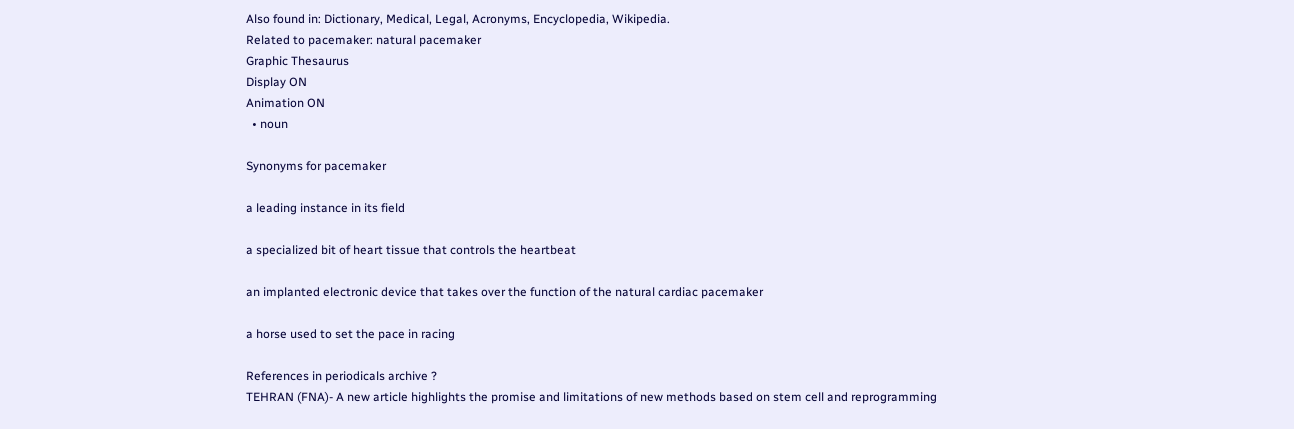Also found in: Dictionary, Medical, Legal, Acronyms, Encyclopedia, Wikipedia.
Related to pacemaker: natural pacemaker
Graphic Thesaurus
Display ON
Animation ON
  • noun

Synonyms for pacemaker

a leading instance in its field

a specialized bit of heart tissue that controls the heartbeat

an implanted electronic device that takes over the function of the natural cardiac pacemaker

a horse used to set the pace in racing

References in periodicals archive ?
TEHRAN (FNA)- A new article highlights the promise and limitations of new methods based on stem cell and reprogramming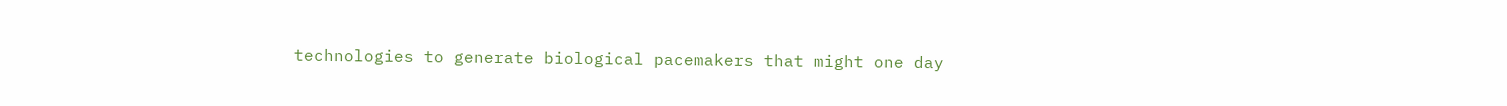technologies to generate biological pacemakers that might one day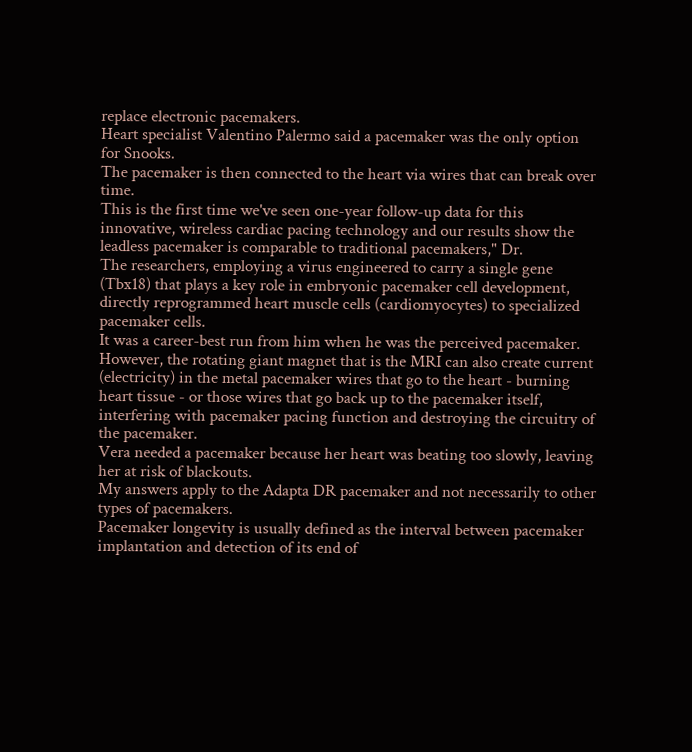replace electronic pacemakers.
Heart specialist Valentino Palermo said a pacemaker was the only option for Snooks.
The pacemaker is then connected to the heart via wires that can break over time.
This is the first time we've seen one-year follow-up data for this innovative, wireless cardiac pacing technology and our results show the leadless pacemaker is comparable to traditional pacemakers," Dr.
The researchers, employing a virus engineered to carry a single gene (Tbx18) that plays a key role in embryonic pacemaker cell development, directly reprogrammed heart muscle cells (cardiomyocytes) to specialized pacemaker cells.
It was a career-best run from him when he was the perceived pacemaker.
However, the rotating giant magnet that is the MRI can also create current (electricity) in the metal pacemaker wires that go to the heart - burning heart tissue - or those wires that go back up to the pacemaker itself, interfering with pacemaker pacing function and destroying the circuitry of the pacemaker.
Vera needed a pacemaker because her heart was beating too slowly, leaving her at risk of blackouts.
My answers apply to the Adapta DR pacemaker and not necessarily to other types of pacemakers.
Pacemaker longevity is usually defined as the interval between pacemaker implantation and detection of its end of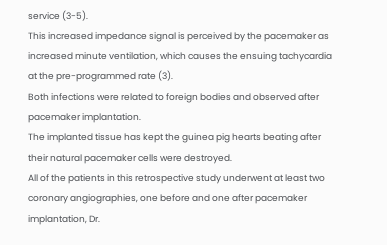service (3-5).
This increased impedance signal is perceived by the pacemaker as increased minute ventilation, which causes the ensuing tachycardia at the pre-programmed rate (3).
Both infections were related to foreign bodies and observed after pacemaker implantation.
The implanted tissue has kept the guinea pig hearts beating after their natural pacemaker cells were destroyed.
All of the patients in this retrospective study underwent at least two coronary angiographies, one before and one after pacemaker implantation, Dr.